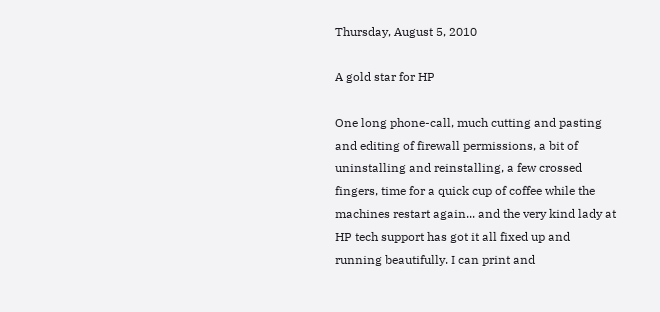Thursday, August 5, 2010

A gold star for HP

One long phone-call, much cutting and pasting and editing of firewall permissions, a bit of uninstalling and reinstalling, a few crossed fingers, time for a quick cup of coffee while the machines restart again... and the very kind lady at HP tech support has got it all fixed up and running beautifully. I can print and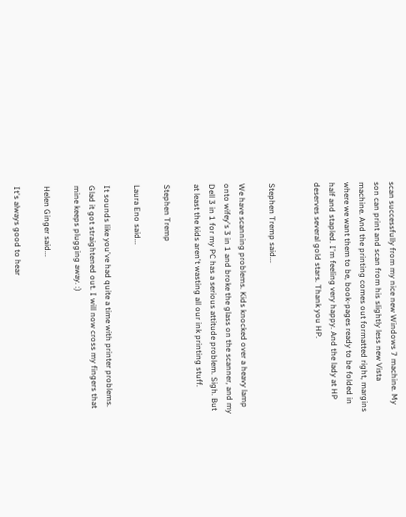scan successfully from my nice new Windows 7 machine. My son can print and scan from his slightly less new Vista machine. And the printing comes out formatted right, margins where we want them to be, book-pages ready to be folded in half and stapled. I'm feeling very happy. And the lady at HP deserves several gold stars. Thank you HP.


Stephen Tremp said...

We have scanning problems. Kids knocked over a heavy lamp onto wifey's 3 in 1 and broke the glass on the scanner, and my Dell 3 in 1 for my PC has a serious attitude problem. Sigh. But at least the kids aren't wasting all our ink printing stuff.

Stephen Tremp

Laura Eno said...

It sounds like you've had quite a time with printer problems. Glad it got straightened out. I will now cross my fingers that mine keeps plugging away. :)

Helen Ginger said...

It's always good to hear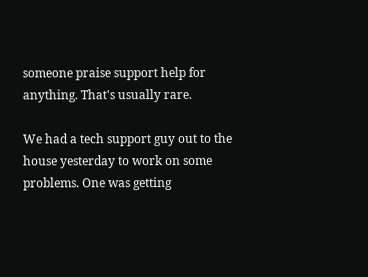someone praise support help for anything. That's usually rare.

We had a tech support guy out to the house yesterday to work on some problems. One was getting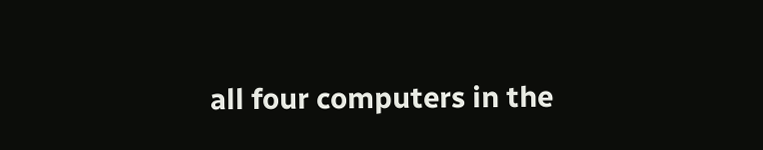all four computers in the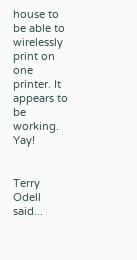house to be able to wirelessly print on one printer. It appears to be working. Yay!


Terry Odell said...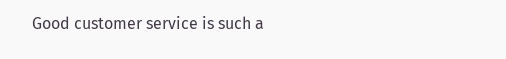Good customer service is such a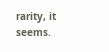rarity, it seems.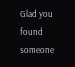Glad you found someone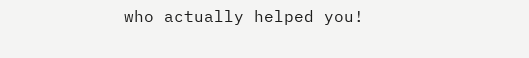who actually helped you!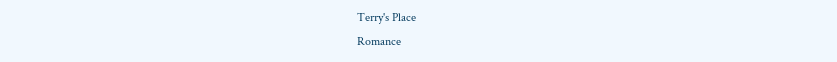Terry's Place
Romance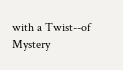with a Twist--of Mystery